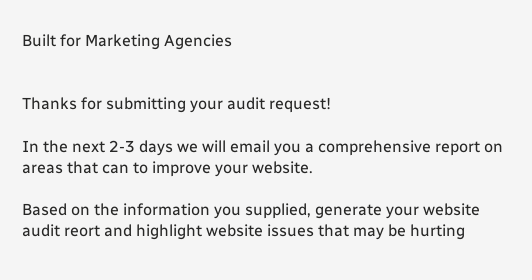Built for Marketing Agencies


Thanks for submitting your audit request!

In the next 2-3 days we will email you a comprehensive report on areas that can to improve your website.

Based on the information you supplied, generate your website audit reort and highlight website issues that may be hurting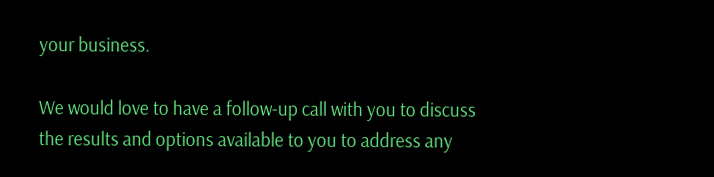your business.

We would love to have a follow-up call with you to discuss the results and options available to you to address any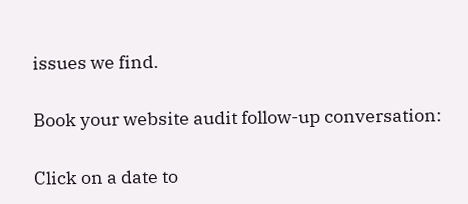issues we find.

Book your website audit follow-up conversation:

Click on a date to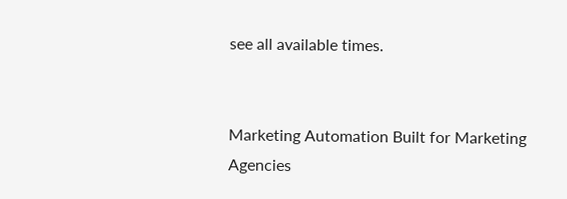see all available times.


Marketing Automation Built for Marketing Agencies